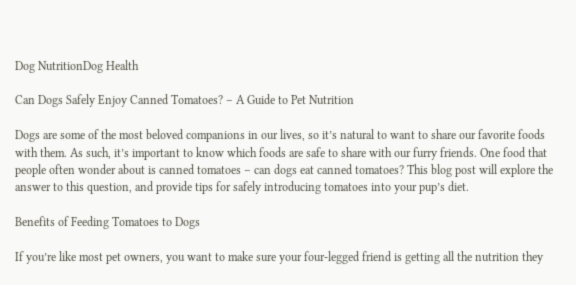Dog NutritionDog Health

Can Dogs Safely Enjoy Canned Tomatoes? – A Guide to Pet Nutrition

Dogs are some of the most beloved companions in our lives, so it’s natural to want to share our favorite foods with them. As such, it’s important to know which foods are safe to share with our furry friends. One food that people often wonder about is canned tomatoes – can dogs eat canned tomatoes? This blog post will explore the answer to this question, and provide tips for safely introducing tomatoes into your pup’s diet.

Benefits of Feeding Tomatoes to Dogs

If you’re like most pet owners, you want to make sure your four-legged friend is getting all the nutrition they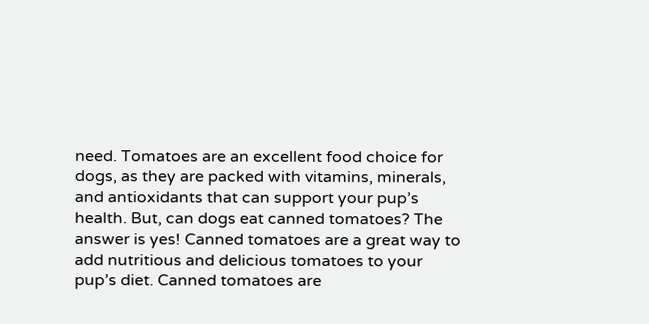need. Tomatoes are an excellent food choice for dogs, as they are packed with vitamins, minerals, and antioxidants that can support your pup’s health. But, can dogs eat canned tomatoes? The answer is yes! Canned tomatoes are a great way to add nutritious and delicious tomatoes to your pup’s diet. Canned tomatoes are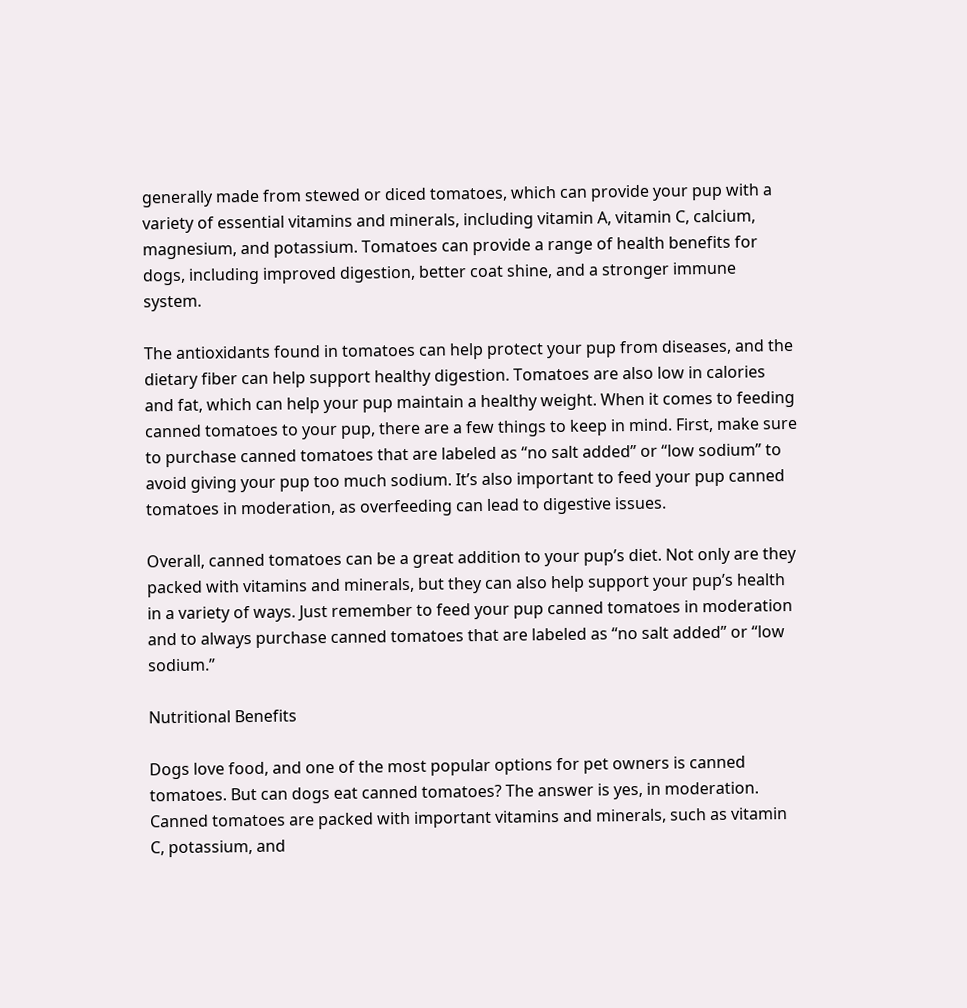generally made from stewed or diced tomatoes, which can provide your pup with a variety of essential vitamins and minerals, including vitamin A, vitamin C, calcium, magnesium, and potassium. Tomatoes can provide a range of health benefits for dogs, including improved digestion, better coat shine, and a stronger immune system.

The antioxidants found in tomatoes can help protect your pup from diseases, and the dietary fiber can help support healthy digestion. Tomatoes are also low in calories and fat, which can help your pup maintain a healthy weight. When it comes to feeding canned tomatoes to your pup, there are a few things to keep in mind. First, make sure to purchase canned tomatoes that are labeled as “no salt added” or “low sodium” to avoid giving your pup too much sodium. It’s also important to feed your pup canned tomatoes in moderation, as overfeeding can lead to digestive issues.

Overall, canned tomatoes can be a great addition to your pup’s diet. Not only are they packed with vitamins and minerals, but they can also help support your pup’s health in a variety of ways. Just remember to feed your pup canned tomatoes in moderation and to always purchase canned tomatoes that are labeled as “no salt added” or “low sodium.”

Nutritional Benefits

Dogs love food, and one of the most popular options for pet owners is canned tomatoes. But can dogs eat canned tomatoes? The answer is yes, in moderation. Canned tomatoes are packed with important vitamins and minerals, such as vitamin C, potassium, and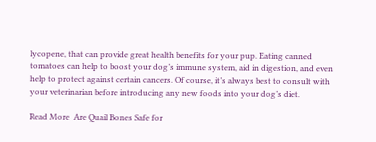lycopene, that can provide great health benefits for your pup. Eating canned tomatoes can help to boost your dog’s immune system, aid in digestion, and even help to protect against certain cancers. Of course, it’s always best to consult with your veterinarian before introducing any new foods into your dog’s diet.

Read More  Are Quail Bones Safe for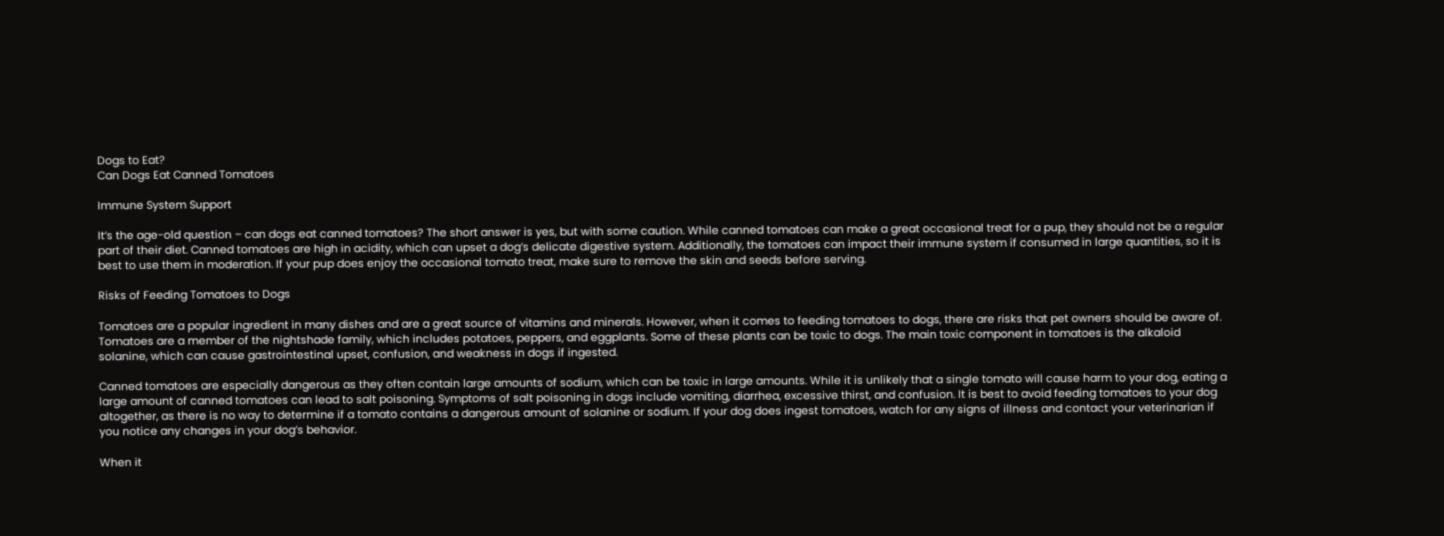Dogs to Eat?
Can Dogs Eat Canned Tomatoes

Immune System Support

It’s the age-old question – can dogs eat canned tomatoes? The short answer is yes, but with some caution. While canned tomatoes can make a great occasional treat for a pup, they should not be a regular part of their diet. Canned tomatoes are high in acidity, which can upset a dog’s delicate digestive system. Additionally, the tomatoes can impact their immune system if consumed in large quantities, so it is best to use them in moderation. If your pup does enjoy the occasional tomato treat, make sure to remove the skin and seeds before serving.

Risks of Feeding Tomatoes to Dogs

Tomatoes are a popular ingredient in many dishes and are a great source of vitamins and minerals. However, when it comes to feeding tomatoes to dogs, there are risks that pet owners should be aware of. Tomatoes are a member of the nightshade family, which includes potatoes, peppers, and eggplants. Some of these plants can be toxic to dogs. The main toxic component in tomatoes is the alkaloid solanine, which can cause gastrointestinal upset, confusion, and weakness in dogs if ingested.

Canned tomatoes are especially dangerous as they often contain large amounts of sodium, which can be toxic in large amounts. While it is unlikely that a single tomato will cause harm to your dog, eating a large amount of canned tomatoes can lead to salt poisoning. Symptoms of salt poisoning in dogs include vomiting, diarrhea, excessive thirst, and confusion. It is best to avoid feeding tomatoes to your dog altogether, as there is no way to determine if a tomato contains a dangerous amount of solanine or sodium. If your dog does ingest tomatoes, watch for any signs of illness and contact your veterinarian if you notice any changes in your dog’s behavior.

When it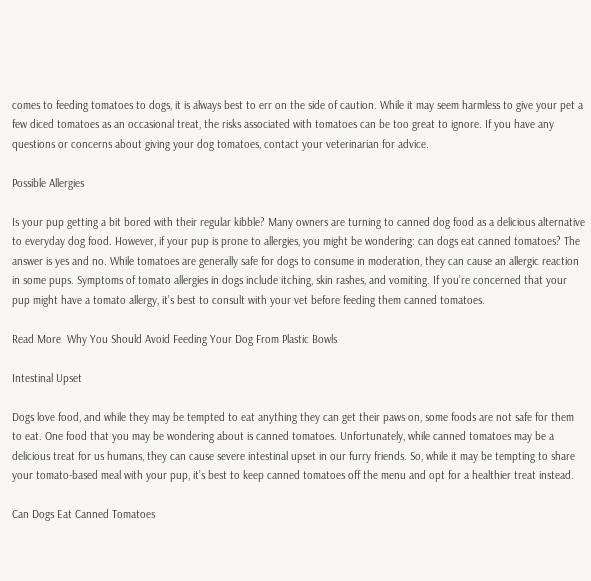comes to feeding tomatoes to dogs, it is always best to err on the side of caution. While it may seem harmless to give your pet a few diced tomatoes as an occasional treat, the risks associated with tomatoes can be too great to ignore. If you have any questions or concerns about giving your dog tomatoes, contact your veterinarian for advice.

Possible Allergies

Is your pup getting a bit bored with their regular kibble? Many owners are turning to canned dog food as a delicious alternative to everyday dog food. However, if your pup is prone to allergies, you might be wondering: can dogs eat canned tomatoes? The answer is yes and no. While tomatoes are generally safe for dogs to consume in moderation, they can cause an allergic reaction in some pups. Symptoms of tomato allergies in dogs include itching, skin rashes, and vomiting. If you’re concerned that your pup might have a tomato allergy, it’s best to consult with your vet before feeding them canned tomatoes.

Read More  Why You Should Avoid Feeding Your Dog From Plastic Bowls

Intestinal Upset

Dogs love food, and while they may be tempted to eat anything they can get their paws on, some foods are not safe for them to eat. One food that you may be wondering about is canned tomatoes. Unfortunately, while canned tomatoes may be a delicious treat for us humans, they can cause severe intestinal upset in our furry friends. So, while it may be tempting to share your tomato-based meal with your pup, it’s best to keep canned tomatoes off the menu and opt for a healthier treat instead.

Can Dogs Eat Canned Tomatoes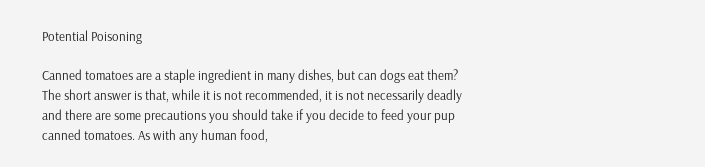Potential Poisoning

Canned tomatoes are a staple ingredient in many dishes, but can dogs eat them? The short answer is that, while it is not recommended, it is not necessarily deadly and there are some precautions you should take if you decide to feed your pup canned tomatoes. As with any human food,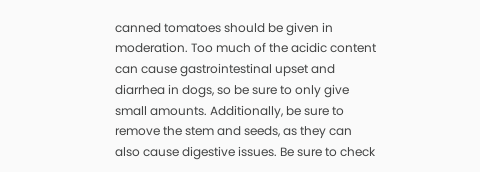canned tomatoes should be given in moderation. Too much of the acidic content can cause gastrointestinal upset and diarrhea in dogs, so be sure to only give small amounts. Additionally, be sure to remove the stem and seeds, as they can also cause digestive issues. Be sure to check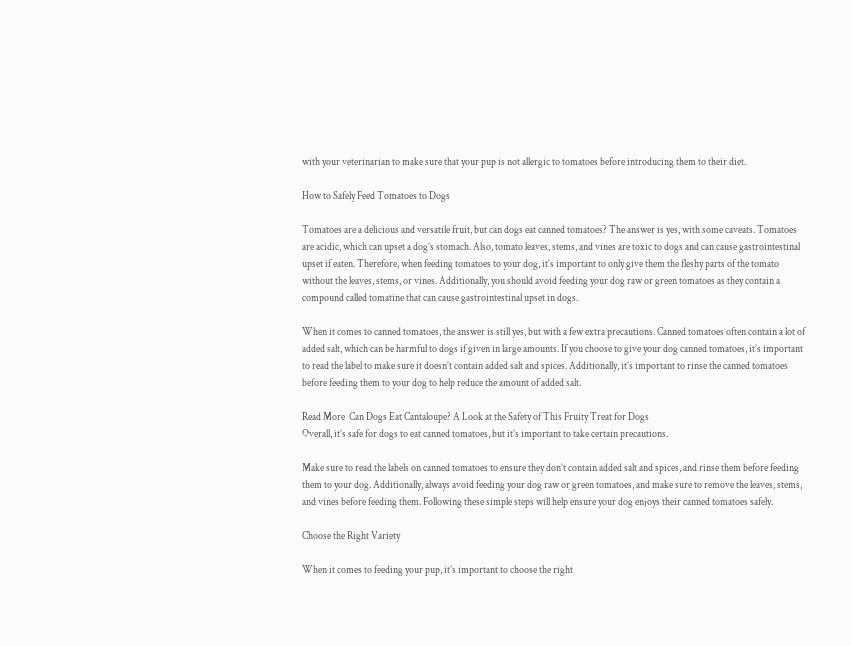with your veterinarian to make sure that your pup is not allergic to tomatoes before introducing them to their diet.

How to Safely Feed Tomatoes to Dogs

Tomatoes are a delicious and versatile fruit, but can dogs eat canned tomatoes? The answer is yes, with some caveats. Tomatoes are acidic, which can upset a dog’s stomach. Also, tomato leaves, stems, and vines are toxic to dogs and can cause gastrointestinal upset if eaten. Therefore, when feeding tomatoes to your dog, it’s important to only give them the fleshy parts of the tomato without the leaves, stems, or vines. Additionally, you should avoid feeding your dog raw or green tomatoes as they contain a compound called tomatine that can cause gastrointestinal upset in dogs.

When it comes to canned tomatoes, the answer is still yes, but with a few extra precautions. Canned tomatoes often contain a lot of added salt, which can be harmful to dogs if given in large amounts. If you choose to give your dog canned tomatoes, it’s important to read the label to make sure it doesn’t contain added salt and spices. Additionally, it’s important to rinse the canned tomatoes before feeding them to your dog to help reduce the amount of added salt.

Read More  Can Dogs Eat Cantaloupe? A Look at the Safety of This Fruity Treat for Dogs
Overall, it’s safe for dogs to eat canned tomatoes, but it’s important to take certain precautions.

Make sure to read the labels on canned tomatoes to ensure they don’t contain added salt and spices, and rinse them before feeding them to your dog. Additionally, always avoid feeding your dog raw or green tomatoes, and make sure to remove the leaves, stems, and vines before feeding them. Following these simple steps will help ensure your dog enjoys their canned tomatoes safely.

Choose the Right Variety

When it comes to feeding your pup, it’s important to choose the right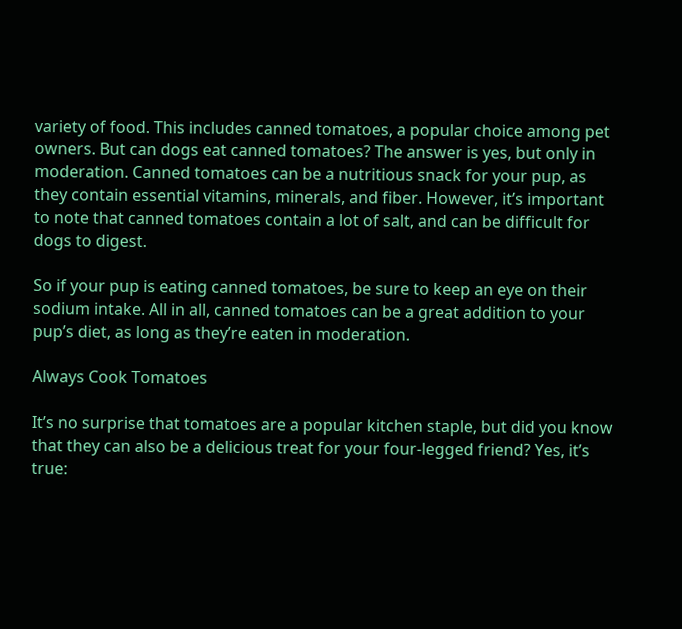variety of food. This includes canned tomatoes, a popular choice among pet owners. But can dogs eat canned tomatoes? The answer is yes, but only in moderation. Canned tomatoes can be a nutritious snack for your pup, as they contain essential vitamins, minerals, and fiber. However, it’s important to note that canned tomatoes contain a lot of salt, and can be difficult for dogs to digest.

So if your pup is eating canned tomatoes, be sure to keep an eye on their sodium intake. All in all, canned tomatoes can be a great addition to your pup’s diet, as long as they’re eaten in moderation.

Always Cook Tomatoes

It’s no surprise that tomatoes are a popular kitchen staple, but did you know that they can also be a delicious treat for your four-legged friend? Yes, it’s true: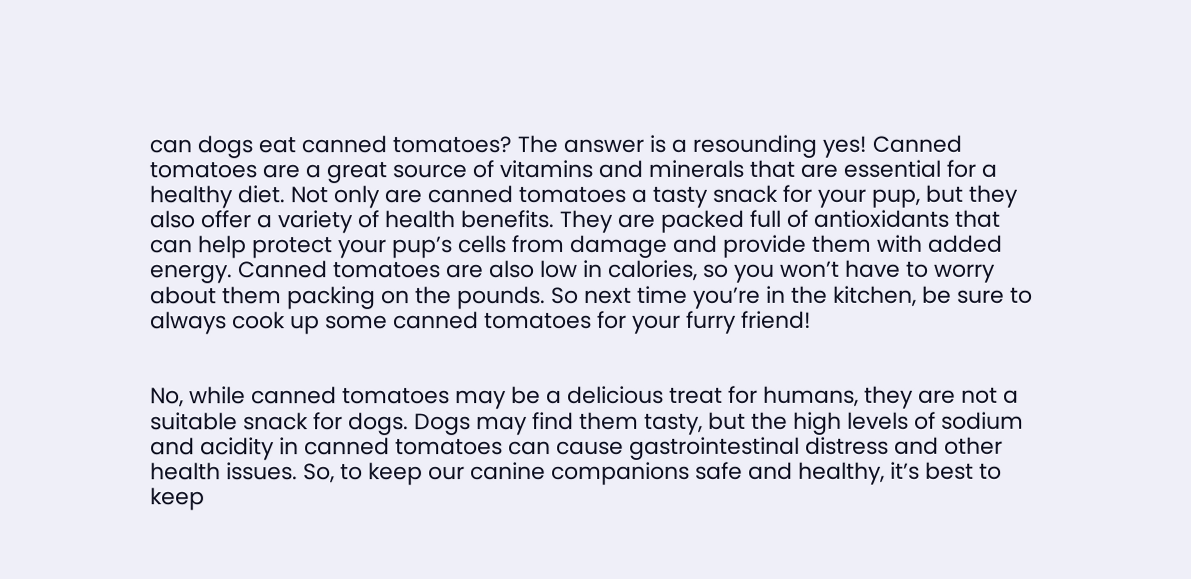can dogs eat canned tomatoes? The answer is a resounding yes! Canned tomatoes are a great source of vitamins and minerals that are essential for a healthy diet. Not only are canned tomatoes a tasty snack for your pup, but they also offer a variety of health benefits. They are packed full of antioxidants that can help protect your pup’s cells from damage and provide them with added energy. Canned tomatoes are also low in calories, so you won’t have to worry about them packing on the pounds. So next time you’re in the kitchen, be sure to always cook up some canned tomatoes for your furry friend!


No, while canned tomatoes may be a delicious treat for humans, they are not a suitable snack for dogs. Dogs may find them tasty, but the high levels of sodium and acidity in canned tomatoes can cause gastrointestinal distress and other health issues. So, to keep our canine companions safe and healthy, it’s best to keep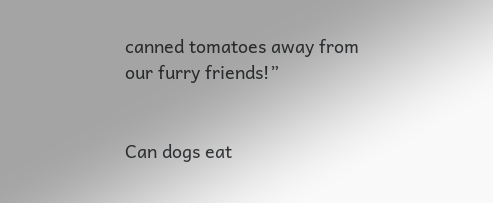canned tomatoes away from our furry friends!”


Can dogs eat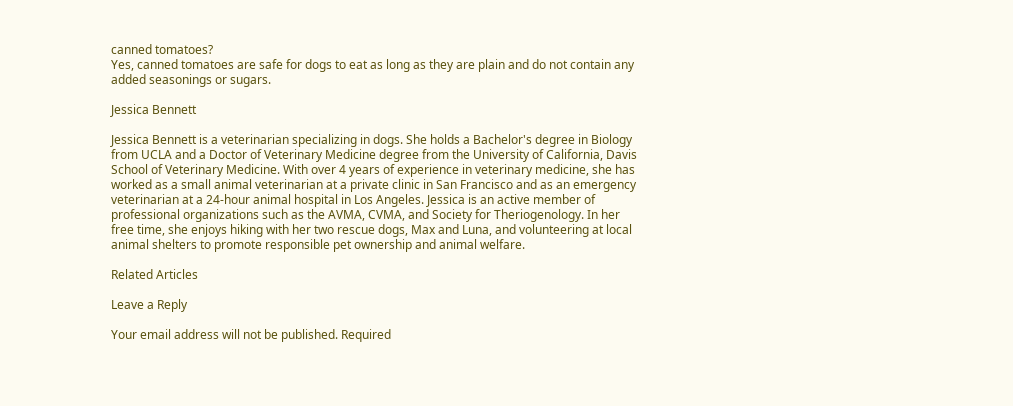canned tomatoes?
Yes, canned tomatoes are safe for dogs to eat as long as they are plain and do not contain any added seasonings or sugars.

Jessica Bennett

Jessica Bennett is a veterinarian specializing in dogs. She holds a Bachelor's degree in Biology from UCLA and a Doctor of Veterinary Medicine degree from the University of California, Davis School of Veterinary Medicine. With over 4 years of experience in veterinary medicine, she has worked as a small animal veterinarian at a private clinic in San Francisco and as an emergency veterinarian at a 24-hour animal hospital in Los Angeles. Jessica is an active member of professional organizations such as the AVMA, CVMA, and Society for Theriogenology. In her free time, she enjoys hiking with her two rescue dogs, Max and Luna, and volunteering at local animal shelters to promote responsible pet ownership and animal welfare.

Related Articles

Leave a Reply

Your email address will not be published. Required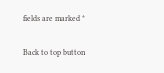fields are marked *

Back to top button